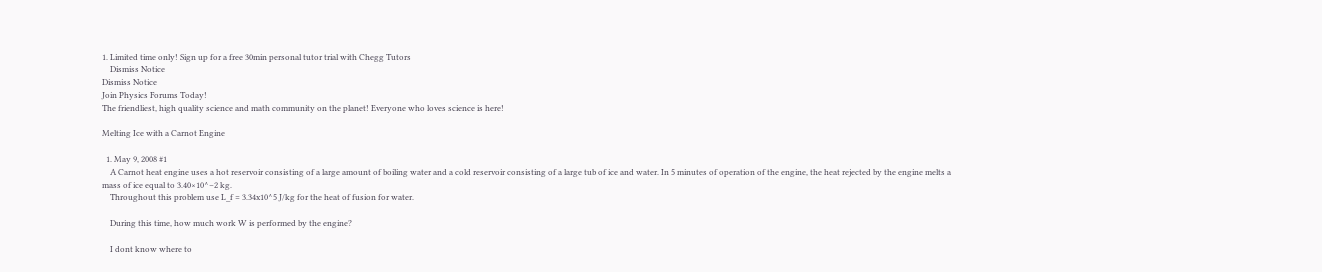1. Limited time only! Sign up for a free 30min personal tutor trial with Chegg Tutors
    Dismiss Notice
Dismiss Notice
Join Physics Forums Today!
The friendliest, high quality science and math community on the planet! Everyone who loves science is here!

Melting Ice with a Carnot Engine

  1. May 9, 2008 #1
    A Carnot heat engine uses a hot reservoir consisting of a large amount of boiling water and a cold reservoir consisting of a large tub of ice and water. In 5 minutes of operation of the engine, the heat rejected by the engine melts a mass of ice equal to 3.40×10^−2 kg.
    Throughout this problem use L_f = 3.34x10^5 J/kg for the heat of fusion for water.

    During this time, how much work W is performed by the engine?

    I dont know where to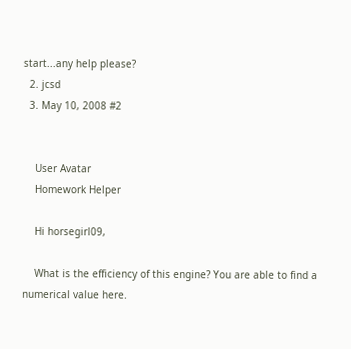start...any help please?
  2. jcsd
  3. May 10, 2008 #2


    User Avatar
    Homework Helper

    Hi horsegirl09,

    What is the efficiency of this engine? You are able to find a numerical value here.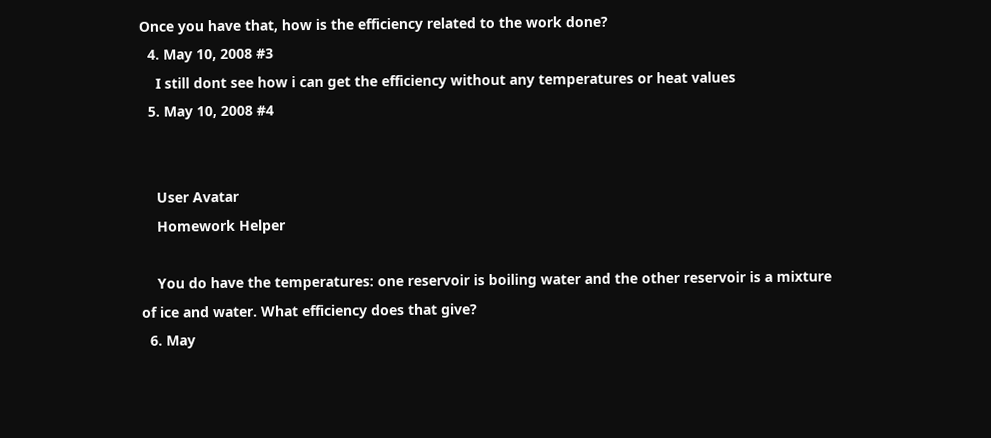Once you have that, how is the efficiency related to the work done?
  4. May 10, 2008 #3
    I still dont see how i can get the efficiency without any temperatures or heat values
  5. May 10, 2008 #4


    User Avatar
    Homework Helper

    You do have the temperatures: one reservoir is boiling water and the other reservoir is a mixture of ice and water. What efficiency does that give?
  6. May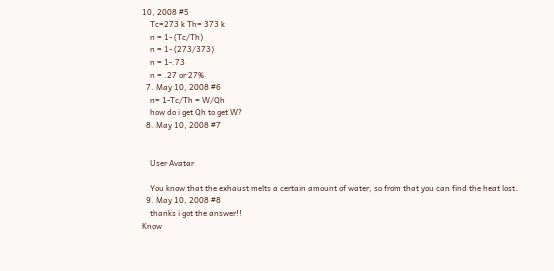10, 2008 #5
    Tc=273 k Th= 373 k
    n = 1- (Tc/Th)
    n = 1- (273/373)
    n = 1-.73
    n = .27 or 27%
  7. May 10, 2008 #6
    n= 1-Tc/Th = W/Qh
    how do i get Qh to get W?
  8. May 10, 2008 #7


    User Avatar

    You know that the exhaust melts a certain amount of water, so from that you can find the heat lost.
  9. May 10, 2008 #8
    thanks i got the answer!!
Know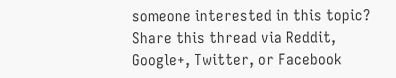someone interested in this topic? Share this thread via Reddit, Google+, Twitter, or Facebook